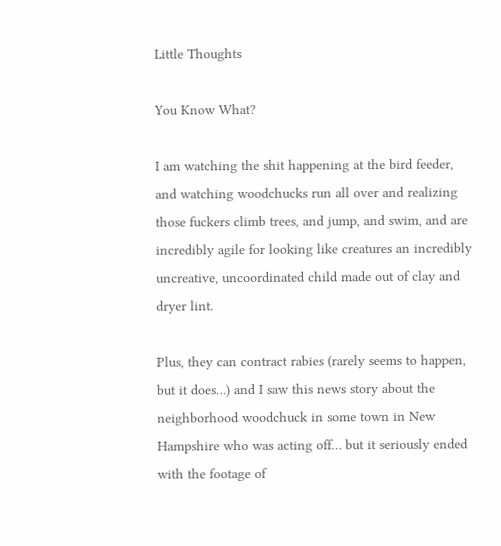Little Thoughts

You Know What?

I am watching the shit happening at the bird feeder, and watching woodchucks run all over and realizing those fuckers climb trees, and jump, and swim, and are incredibly agile for looking like creatures an incredibly uncreative, uncoordinated child made out of clay and dryer lint.

Plus, they can contract rabies (rarely seems to happen, but it does…) and I saw this news story about the neighborhood woodchuck in some town in New Hampshire who was acting off… but it seriously ended with the footage of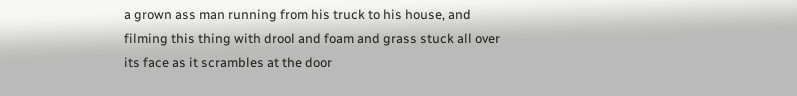a grown ass man running from his truck to his house, and filming this thing with drool and foam and grass stuck all over its face as it scrambles at the door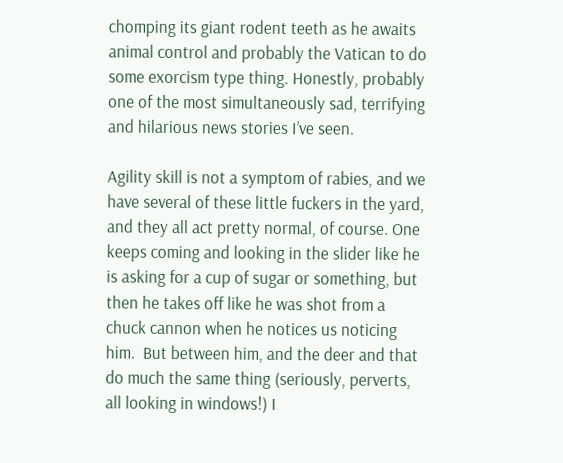chomping its giant rodent teeth as he awaits animal control and probably the Vatican to do some exorcism type thing. Honestly, probably one of the most simultaneously sad, terrifying and hilarious news stories I’ve seen.

Agility skill is not a symptom of rabies, and we have several of these little fuckers in the yard, and they all act pretty normal, of course. One keeps coming and looking in the slider like he is asking for a cup of sugar or something, but then he takes off like he was shot from a chuck cannon when he notices us noticing him.  But between him, and the deer and that do much the same thing (seriously, perverts, all looking in windows!) I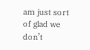am just sort of glad we don’t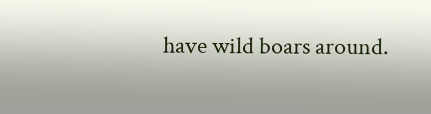have wild boars around.